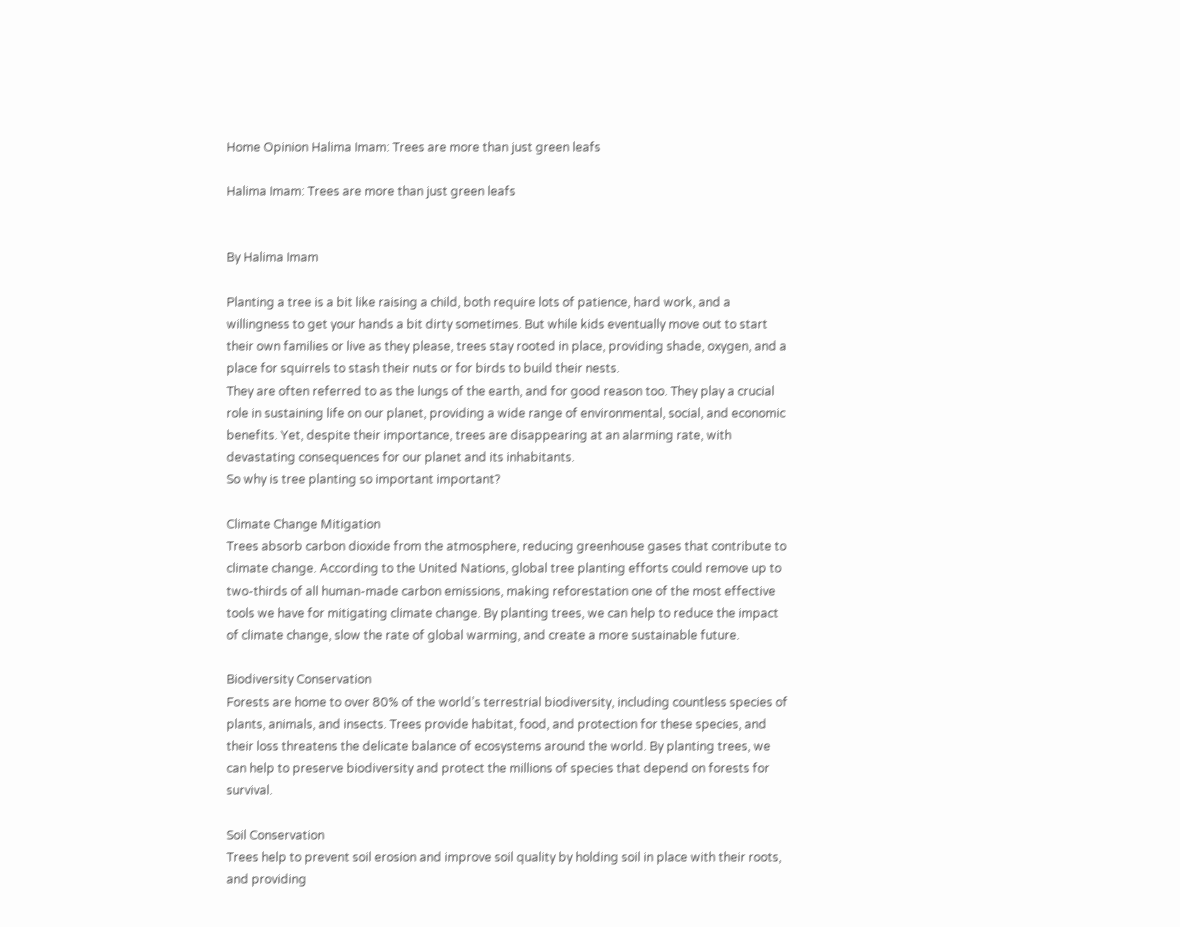Home Opinion Halima Imam: Trees are more than just green leafs

Halima Imam: Trees are more than just green leafs


By Halima Imam

Planting a tree is a bit like raising a child, both require lots of patience, hard work, and a willingness to get your hands a bit dirty sometimes. But while kids eventually move out to start their own families or live as they please, trees stay rooted in place, providing shade, oxygen, and a place for squirrels to stash their nuts or for birds to build their nests.
They are often referred to as the lungs of the earth, and for good reason too. They play a crucial role in sustaining life on our planet, providing a wide range of environmental, social, and economic benefits. Yet, despite their importance, trees are disappearing at an alarming rate, with devastating consequences for our planet and its inhabitants.
So why is tree planting so important important?

Climate Change Mitigation
Trees absorb carbon dioxide from the atmosphere, reducing greenhouse gases that contribute to climate change. According to the United Nations, global tree planting efforts could remove up to two-thirds of all human-made carbon emissions, making reforestation one of the most effective tools we have for mitigating climate change. By planting trees, we can help to reduce the impact of climate change, slow the rate of global warming, and create a more sustainable future.

Biodiversity Conservation
Forests are home to over 80% of the world’s terrestrial biodiversity, including countless species of plants, animals, and insects. Trees provide habitat, food, and protection for these species, and their loss threatens the delicate balance of ecosystems around the world. By planting trees, we can help to preserve biodiversity and protect the millions of species that depend on forests for survival.

Soil Conservation
Trees help to prevent soil erosion and improve soil quality by holding soil in place with their roots, and providing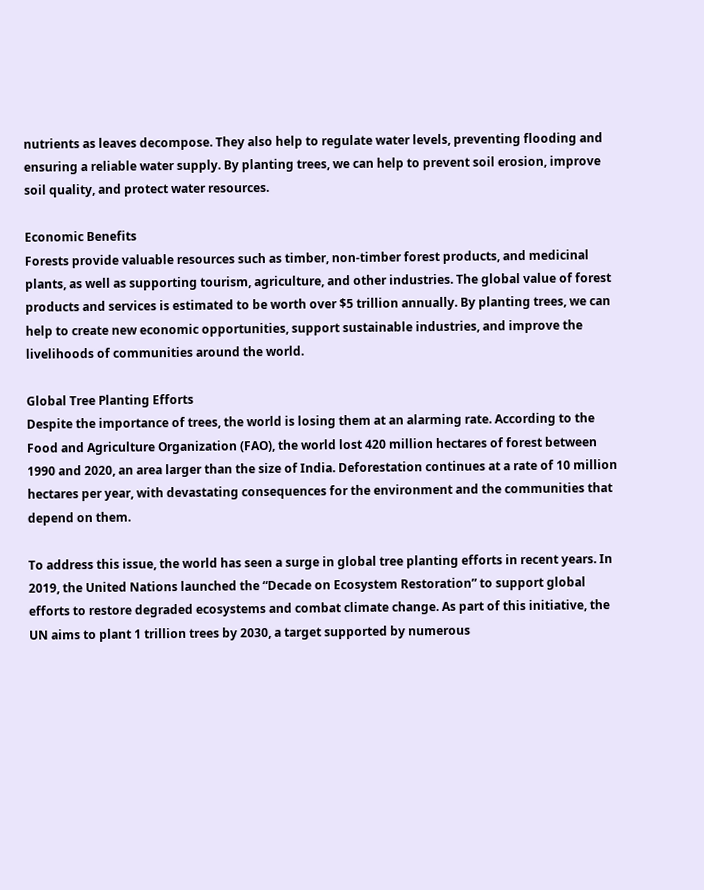nutrients as leaves decompose. They also help to regulate water levels, preventing flooding and ensuring a reliable water supply. By planting trees, we can help to prevent soil erosion, improve soil quality, and protect water resources.

Economic Benefits
Forests provide valuable resources such as timber, non-timber forest products, and medicinal plants, as well as supporting tourism, agriculture, and other industries. The global value of forest products and services is estimated to be worth over $5 trillion annually. By planting trees, we can help to create new economic opportunities, support sustainable industries, and improve the livelihoods of communities around the world.

Global Tree Planting Efforts
Despite the importance of trees, the world is losing them at an alarming rate. According to the Food and Agriculture Organization (FAO), the world lost 420 million hectares of forest between 1990 and 2020, an area larger than the size of India. Deforestation continues at a rate of 10 million hectares per year, with devastating consequences for the environment and the communities that depend on them.

To address this issue, the world has seen a surge in global tree planting efforts in recent years. In 2019, the United Nations launched the “Decade on Ecosystem Restoration” to support global efforts to restore degraded ecosystems and combat climate change. As part of this initiative, the UN aims to plant 1 trillion trees by 2030, a target supported by numerous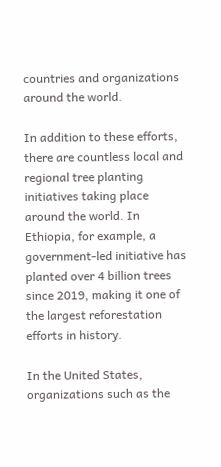countries and organizations around the world.

In addition to these efforts, there are countless local and regional tree planting initiatives taking place around the world. In Ethiopia, for example, a government-led initiative has planted over 4 billion trees since 2019, making it one of the largest reforestation efforts in history.

In the United States, organizations such as the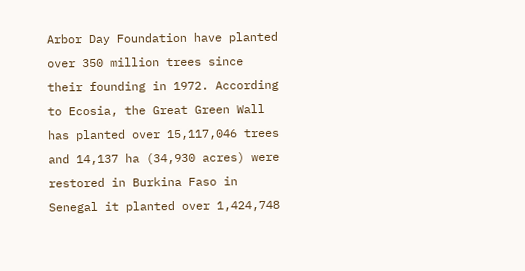Arbor Day Foundation have planted over 350 million trees since their founding in 1972. According to Ecosia, the Great Green Wall has planted over 15,117,046 trees and 14,137 ha (34,930 acres) were restored in Burkina Faso in Senegal it planted over 1,424,748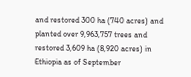and restored 300 ha (740 acres) and planted over 9,963,757 trees and restored 3,609 ha (8,920 acres) in Ethiopia as of September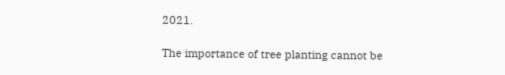2021.

The importance of tree planting cannot be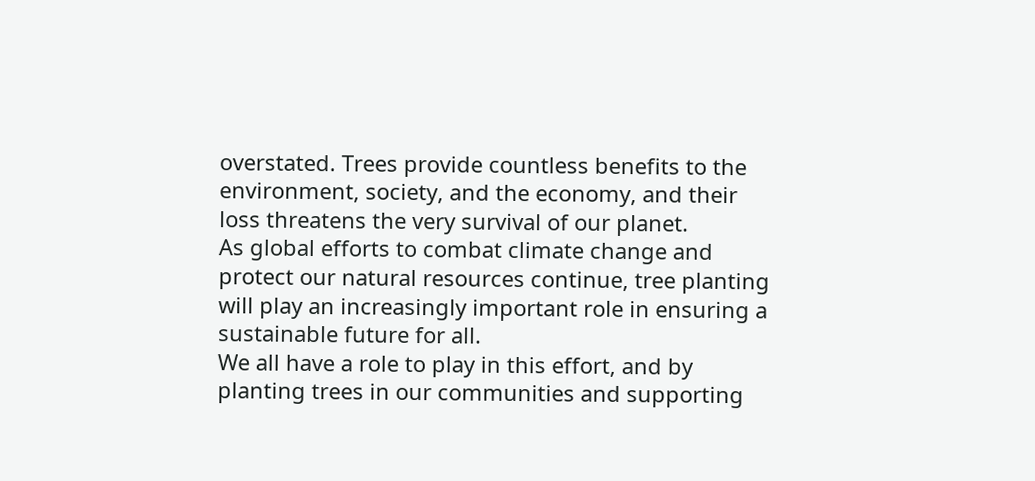overstated. Trees provide countless benefits to the environment, society, and the economy, and their loss threatens the very survival of our planet.
As global efforts to combat climate change and protect our natural resources continue, tree planting will play an increasingly important role in ensuring a sustainable future for all.
We all have a role to play in this effort, and by planting trees in our communities and supporting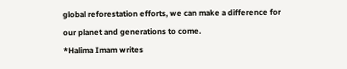global reforestation efforts, we can make a difference for our planet and generations to come.
*Halima Imam writes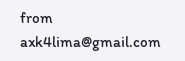from axk4lima@gmail.com